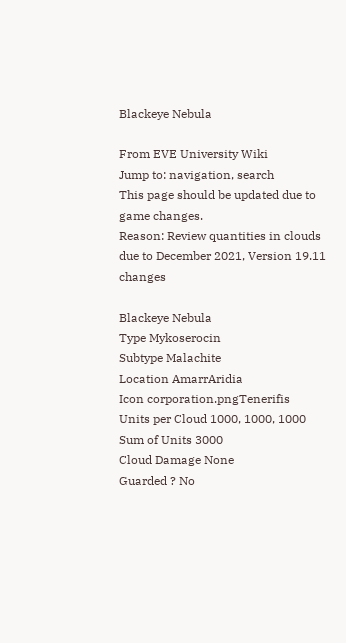Blackeye Nebula

From EVE University Wiki
Jump to: navigation, search
This page should be updated due to game changes.
Reason: Review quantities in clouds due to December 2021, Version 19.11 changes

Blackeye Nebula
Type Mykoserocin
Subtype Malachite
Location AmarrAridia
Icon corporation.pngTenerifis
Units per Cloud 1000, 1000, 1000
Sum of Units 3000
Cloud Damage None
Guarded ? No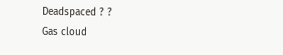Deadspaced ? ?
Gas cloud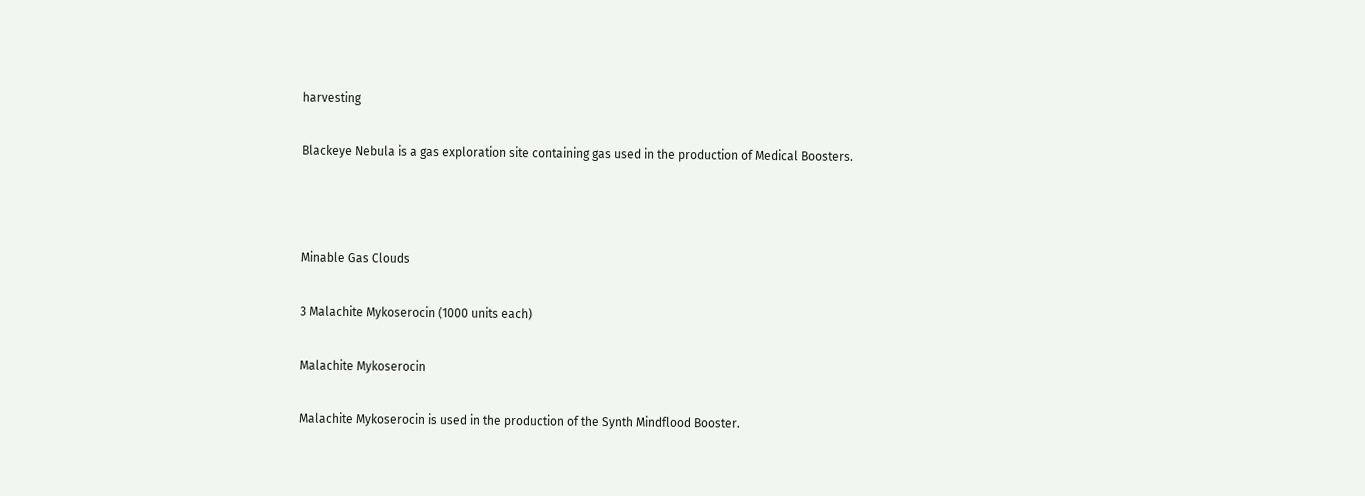harvesting

Blackeye Nebula is a gas exploration site containing gas used in the production of Medical Boosters.



Minable Gas Clouds

3 Malachite Mykoserocin (1000 units each)

Malachite Mykoserocin

Malachite Mykoserocin is used in the production of the Synth Mindflood Booster.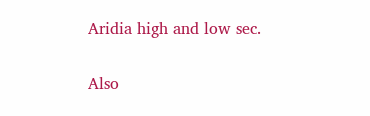Aridia high and low sec.

Also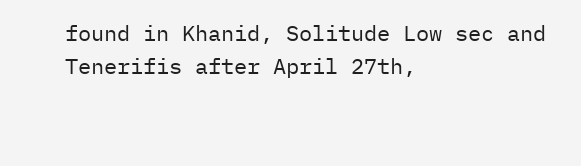found in Khanid, Solitude Low sec and Tenerifis after April 27th,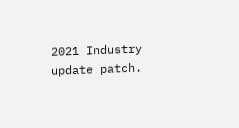2021 Industry update patch.